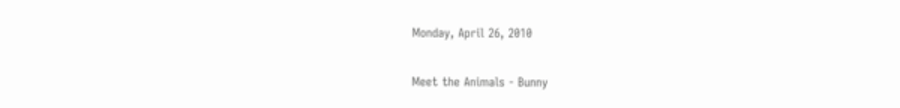Monday, April 26, 2010

Meet the Animals - Bunny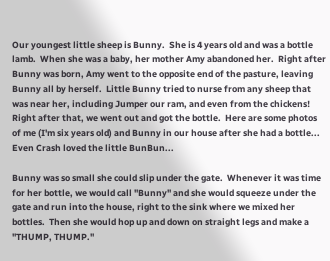Our youngest little sheep is Bunny.  She is 4 years old and was a bottle lamb.  When she was a baby, her mother Amy abandoned her.  Right after Bunny was born, Amy went to the opposite end of the pasture, leaving Bunny all by herself.  Little Bunny tried to nurse from any sheep that was near her, including Jumper our ram, and even from the chickens!  Right after that, we went out and got the bottle.  Here are some photos of me (I'm six years old) and Bunny in our house after she had a bottle...
Even Crash loved the little BunBun...

Bunny was so small she could slip under the gate.  Whenever it was time for her bottle, we would call "Bunny" and she would squeeze under the gate and run into the house, right to the sink where we mixed her bottles.  Then she would hop up and down on straight legs and make a "THUMP, THUMP."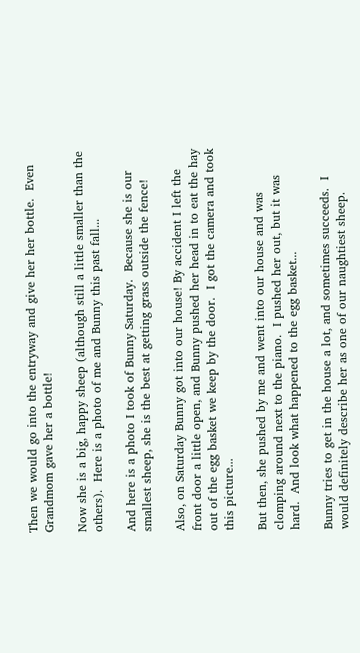Then we would go into the entryway and give her her bottle.  Even Grandmom gave her a bottle!

Now she is a big, happy sheep (although still a little smaller than the others).  Here is a photo of me and Bunny this past fall...

And here is a photo I took of Bunny Saturday.  Because she is our smallest sheep, she is the best at getting grass outside the fence!

Also, on Saturday Bunny got into our house! By accident I left the front door a little open, and Bunny pushed her head in to eat the hay out of the egg basket we keep by the door.  I got the camera and took this picture...

But then, she pushed by me and went into our house and was clomping around next to the piano.  I pushed her out, but it was hard.  And look what happened to the egg basket...

Bunny tries to get in the house a lot, and sometimes succeeds.  I would definitely describe her as one of our naughtiest sheep.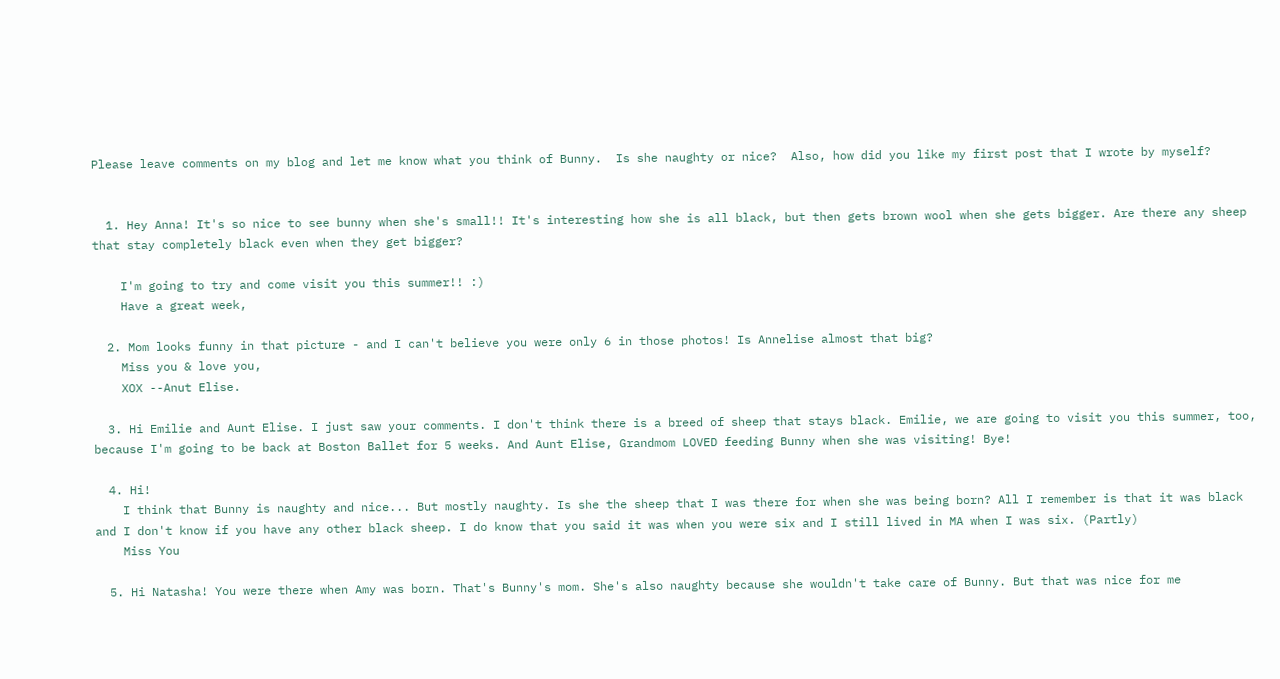Please leave comments on my blog and let me know what you think of Bunny.  Is she naughty or nice?  Also, how did you like my first post that I wrote by myself?


  1. Hey Anna! It's so nice to see bunny when she's small!! It's interesting how she is all black, but then gets brown wool when she gets bigger. Are there any sheep that stay completely black even when they get bigger?

    I'm going to try and come visit you this summer!! :)
    Have a great week,

  2. Mom looks funny in that picture - and I can't believe you were only 6 in those photos! Is Annelise almost that big?
    Miss you & love you,
    XOX --Anut Elise.

  3. Hi Emilie and Aunt Elise. I just saw your comments. I don't think there is a breed of sheep that stays black. Emilie, we are going to visit you this summer, too, because I'm going to be back at Boston Ballet for 5 weeks. And Aunt Elise, Grandmom LOVED feeding Bunny when she was visiting! Bye!

  4. Hi!
    I think that Bunny is naughty and nice... But mostly naughty. Is she the sheep that I was there for when she was being born? All I remember is that it was black and I don't know if you have any other black sheep. I do know that you said it was when you were six and I still lived in MA when I was six. (Partly)
    Miss You

  5. Hi Natasha! You were there when Amy was born. That's Bunny's mom. She's also naughty because she wouldn't take care of Bunny. But that was nice for me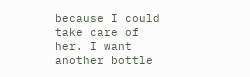because I could take care of her. I want another bottle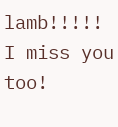lamb!!!!! I miss you too!